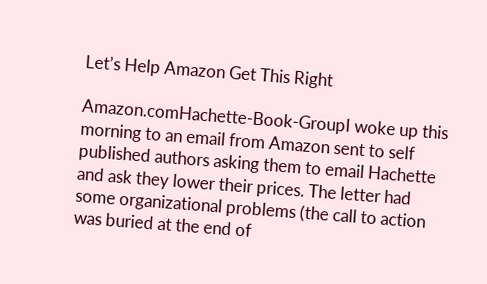Let’s Help Amazon Get This Right

Amazon.comHachette-Book-GroupI woke up this morning to an email from Amazon sent to self published authors asking them to email Hachette and ask they lower their prices. The letter had some organizational problems (the call to action was buried at the end of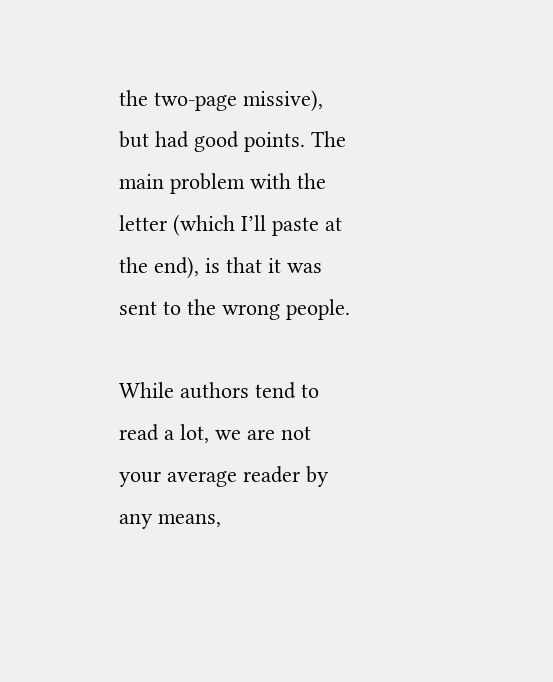the two-page missive), but had good points. The main problem with the letter (which I’ll paste at the end), is that it was sent to the wrong people.

While authors tend to read a lot, we are not your average reader by any means,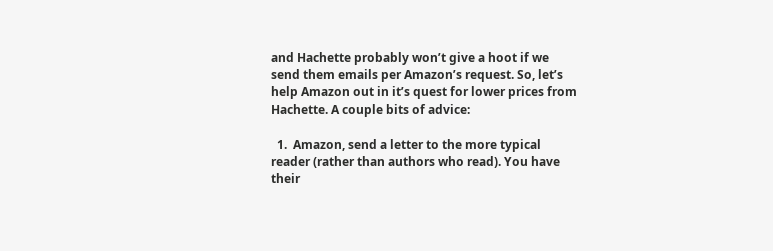and Hachette probably won’t give a hoot if we send them emails per Amazon’s request. So, let’s help Amazon out in it’s quest for lower prices from Hachette. A couple bits of advice:

  1.  Amazon, send a letter to the more typical reader (rather than authors who read). You have their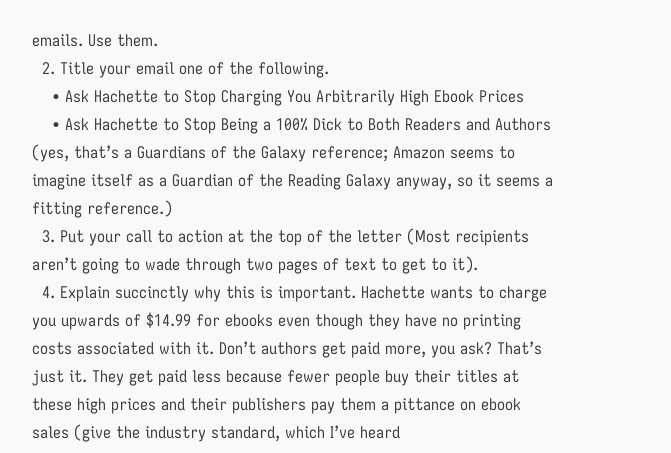emails. Use them.
  2. Title your email one of the following.
    • Ask Hachette to Stop Charging You Arbitrarily High Ebook Prices
    • Ask Hachette to Stop Being a 100% Dick to Both Readers and Authors  (yes, that’s a Guardians of the Galaxy reference; Amazon seems to imagine itself as a Guardian of the Reading Galaxy anyway, so it seems a fitting reference.)
  3. Put your call to action at the top of the letter (Most recipients aren’t going to wade through two pages of text to get to it).
  4. Explain succinctly why this is important. Hachette wants to charge you upwards of $14.99 for ebooks even though they have no printing costs associated with it. Don’t authors get paid more, you ask? That’s just it. They get paid less because fewer people buy their titles at these high prices and their publishers pay them a pittance on ebook sales (give the industry standard, which I’ve heard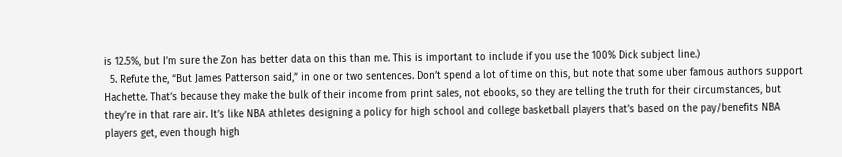is 12.5%, but I’m sure the Zon has better data on this than me. This is important to include if you use the 100% Dick subject line.)
  5. Refute the, “But James Patterson said,” in one or two sentences. Don’t spend a lot of time on this, but note that some uber famous authors support Hachette. That’s because they make the bulk of their income from print sales, not ebooks, so they are telling the truth for their circumstances, but they’re in that rare air. It’s like NBA athletes designing a policy for high school and college basketball players that’s based on the pay/benefits NBA players get, even though high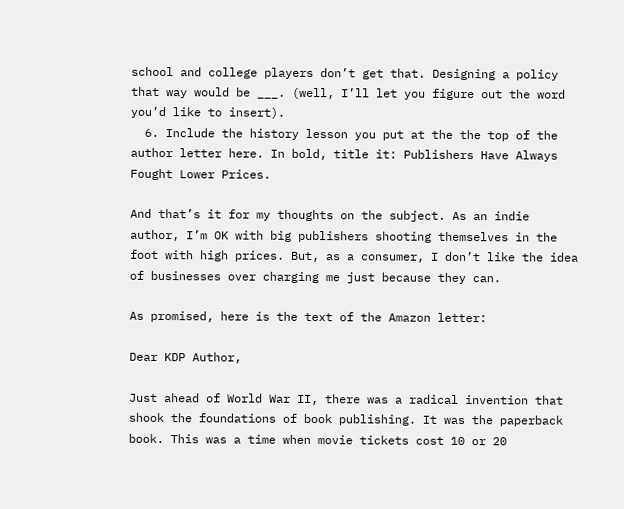school and college players don’t get that. Designing a policy that way would be ___. (well, I’ll let you figure out the word you’d like to insert).
  6. Include the history lesson you put at the the top of the author letter here. In bold, title it: Publishers Have Always Fought Lower Prices.

And that’s it for my thoughts on the subject. As an indie author, I’m OK with big publishers shooting themselves in the foot with high prices. But, as a consumer, I don’t like the idea of businesses over charging me just because they can.

As promised, here is the text of the Amazon letter:

Dear KDP Author,

Just ahead of World War II, there was a radical invention that shook the foundations of book publishing. It was the paperback book. This was a time when movie tickets cost 10 or 20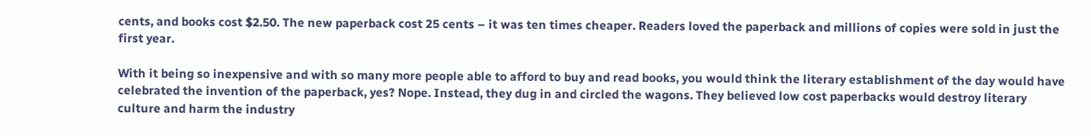cents, and books cost $2.50. The new paperback cost 25 cents – it was ten times cheaper. Readers loved the paperback and millions of copies were sold in just the first year.

With it being so inexpensive and with so many more people able to afford to buy and read books, you would think the literary establishment of the day would have celebrated the invention of the paperback, yes? Nope. Instead, they dug in and circled the wagons. They believed low cost paperbacks would destroy literary culture and harm the industry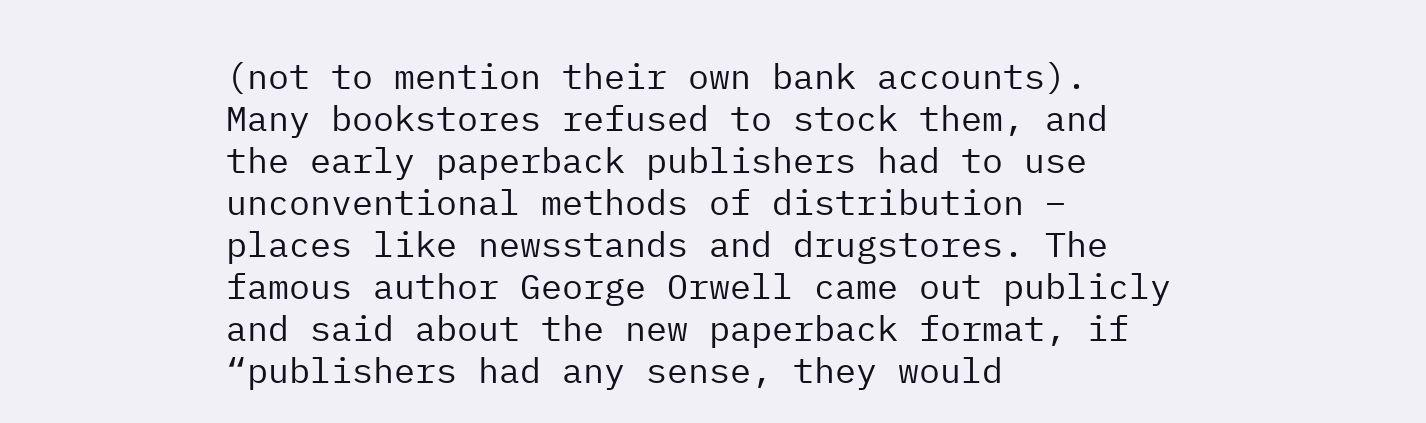(not to mention their own bank accounts). Many bookstores refused to stock them, and the early paperback publishers had to use unconventional methods of distribution – places like newsstands and drugstores. The famous author George Orwell came out publicly and said about the new paperback format, if “publishers had any sense, they would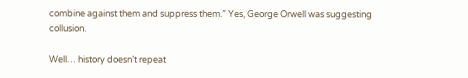combine against them and suppress them.” Yes, George Orwell was suggesting collusion.

Well… history doesn’t repeat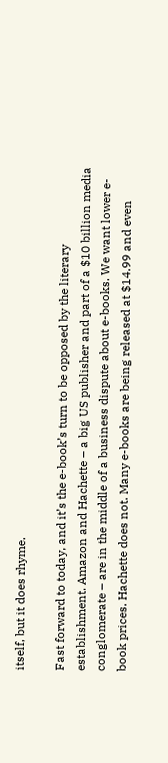itself, but it does rhyme.

Fast forward to today, and it’s the e-book’s turn to be opposed by the literary establishment. Amazon and Hachette – a big US publisher and part of a $10 billion media conglomerate – are in the middle of a business dispute about e-books. We want lower e-book prices. Hachette does not. Many e-books are being released at $14.99 and even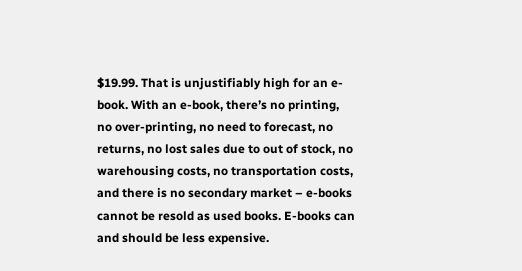$19.99. That is unjustifiably high for an e-book. With an e-book, there’s no printing, no over-printing, no need to forecast, no returns, no lost sales due to out of stock, no warehousing costs, no transportation costs, and there is no secondary market – e-books cannot be resold as used books. E-books can and should be less expensive.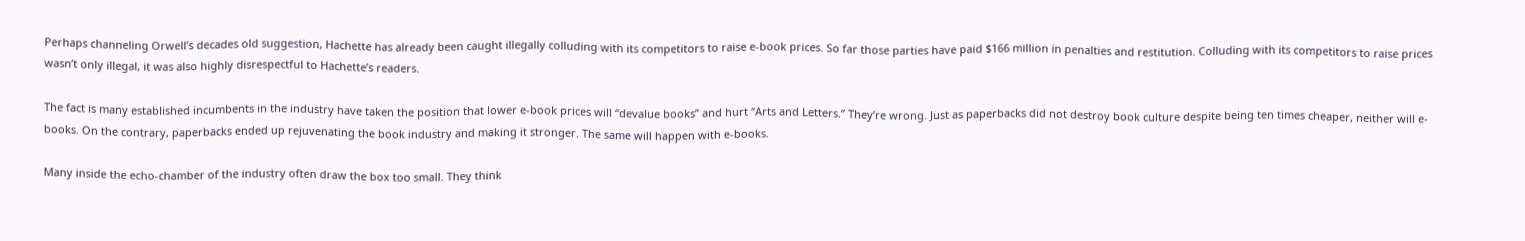Perhaps channeling Orwell’s decades old suggestion, Hachette has already been caught illegally colluding with its competitors to raise e-book prices. So far those parties have paid $166 million in penalties and restitution. Colluding with its competitors to raise prices wasn’t only illegal, it was also highly disrespectful to Hachette’s readers.

The fact is many established incumbents in the industry have taken the position that lower e-book prices will “devalue books” and hurt “Arts and Letters.” They’re wrong. Just as paperbacks did not destroy book culture despite being ten times cheaper, neither will e-books. On the contrary, paperbacks ended up rejuvenating the book industry and making it stronger. The same will happen with e-books.

Many inside the echo-chamber of the industry often draw the box too small. They think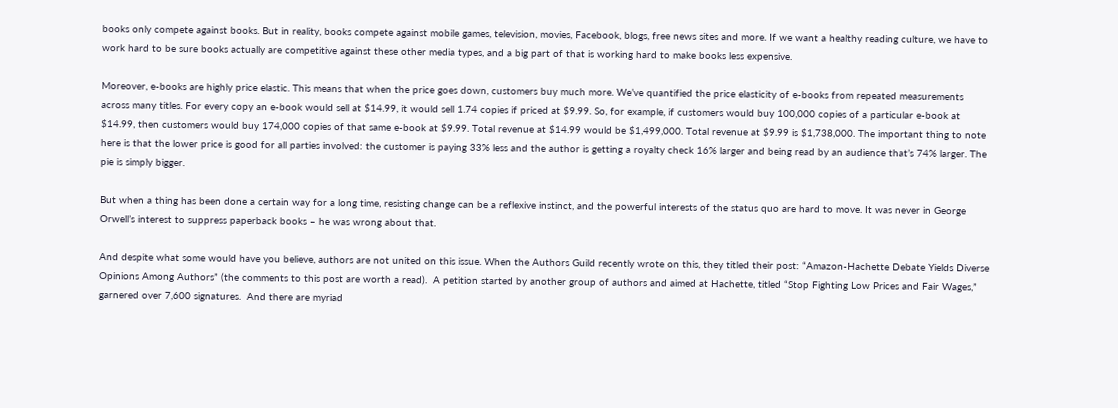books only compete against books. But in reality, books compete against mobile games, television, movies, Facebook, blogs, free news sites and more. If we want a healthy reading culture, we have to work hard to be sure books actually are competitive against these other media types, and a big part of that is working hard to make books less expensive.

Moreover, e-books are highly price elastic. This means that when the price goes down, customers buy much more. We’ve quantified the price elasticity of e-books from repeated measurements across many titles. For every copy an e-book would sell at $14.99, it would sell 1.74 copies if priced at $9.99. So, for example, if customers would buy 100,000 copies of a particular e-book at $14.99, then customers would buy 174,000 copies of that same e-book at $9.99. Total revenue at $14.99 would be $1,499,000. Total revenue at $9.99 is $1,738,000. The important thing to note here is that the lower price is good for all parties involved: the customer is paying 33% less and the author is getting a royalty check 16% larger and being read by an audience that’s 74% larger. The pie is simply bigger.

But when a thing has been done a certain way for a long time, resisting change can be a reflexive instinct, and the powerful interests of the status quo are hard to move. It was never in George Orwell’s interest to suppress paperback books – he was wrong about that.

And despite what some would have you believe, authors are not united on this issue. When the Authors Guild recently wrote on this, they titled their post: “Amazon-Hachette Debate Yields Diverse Opinions Among Authors” (the comments to this post are worth a read).  A petition started by another group of authors and aimed at Hachette, titled “Stop Fighting Low Prices and Fair Wages,” garnered over 7,600 signatures.  And there are myriad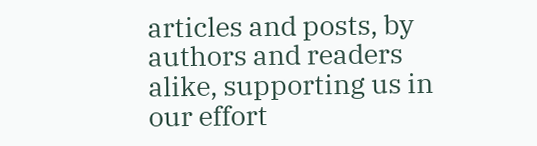articles and posts, by authors and readers alike, supporting us in our effort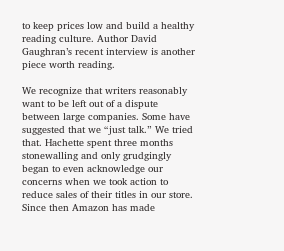to keep prices low and build a healthy reading culture. Author David Gaughran’s recent interview is another piece worth reading.

We recognize that writers reasonably want to be left out of a dispute between large companies. Some have suggested that we “just talk.” We tried that. Hachette spent three months stonewalling and only grudgingly began to even acknowledge our concerns when we took action to reduce sales of their titles in our store. Since then Amazon has made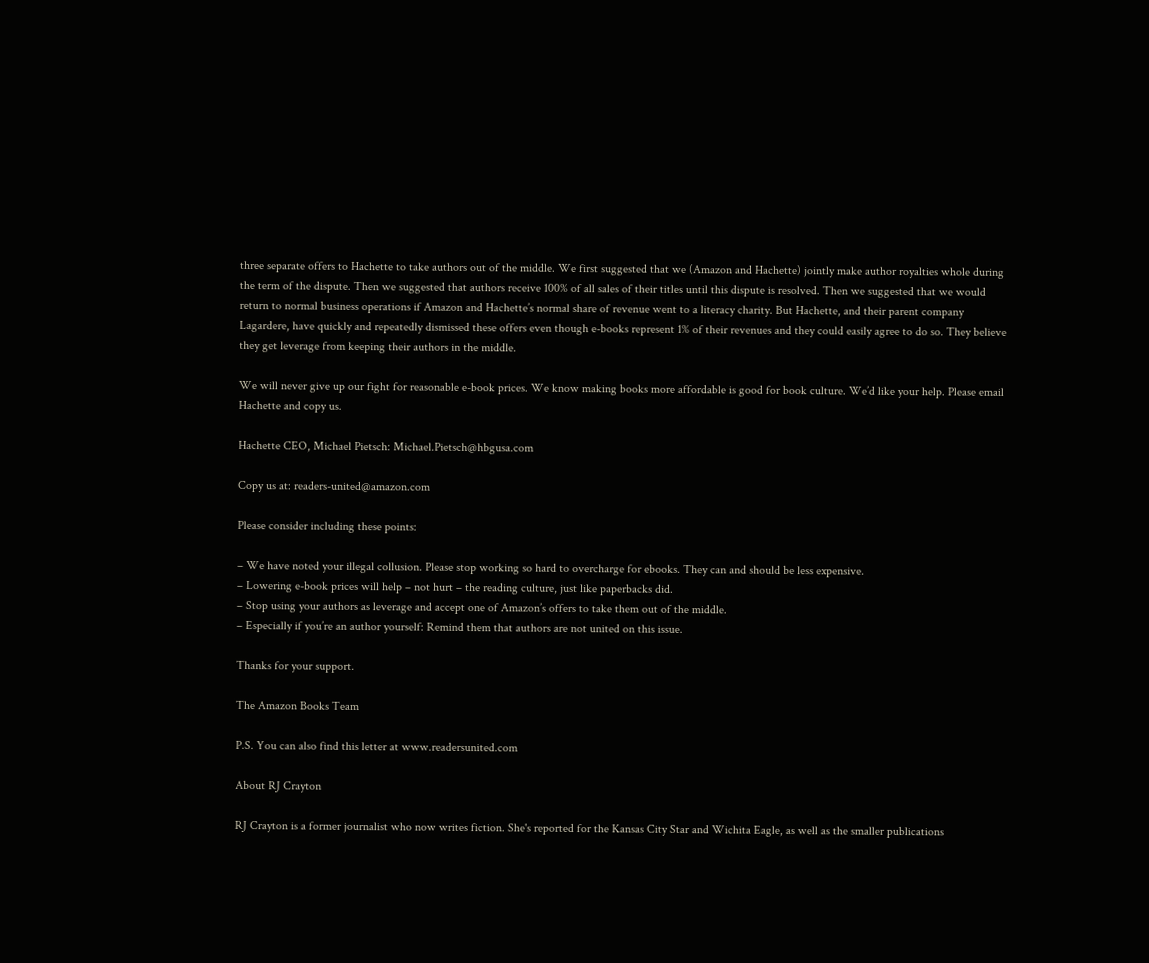three separate offers to Hachette to take authors out of the middle. We first suggested that we (Amazon and Hachette) jointly make author royalties whole during the term of the dispute. Then we suggested that authors receive 100% of all sales of their titles until this dispute is resolved. Then we suggested that we would return to normal business operations if Amazon and Hachette’s normal share of revenue went to a literacy charity. But Hachette, and their parent company Lagardere, have quickly and repeatedly dismissed these offers even though e-books represent 1% of their revenues and they could easily agree to do so. They believe they get leverage from keeping their authors in the middle.

We will never give up our fight for reasonable e-book prices. We know making books more affordable is good for book culture. We’d like your help. Please email Hachette and copy us.

Hachette CEO, Michael Pietsch: Michael.Pietsch@hbgusa.com

Copy us at: readers-united@amazon.com

Please consider including these points:

– We have noted your illegal collusion. Please stop working so hard to overcharge for ebooks. They can and should be less expensive.
– Lowering e-book prices will help – not hurt – the reading culture, just like paperbacks did.
– Stop using your authors as leverage and accept one of Amazon’s offers to take them out of the middle.
– Especially if you’re an author yourself: Remind them that authors are not united on this issue.

Thanks for your support.

The Amazon Books Team

P.S. You can also find this letter at www.readersunited.com

About RJ Crayton

RJ Crayton is a former journalist who now writes fiction. She's reported for the Kansas City Star and Wichita Eagle, as well as the smaller publications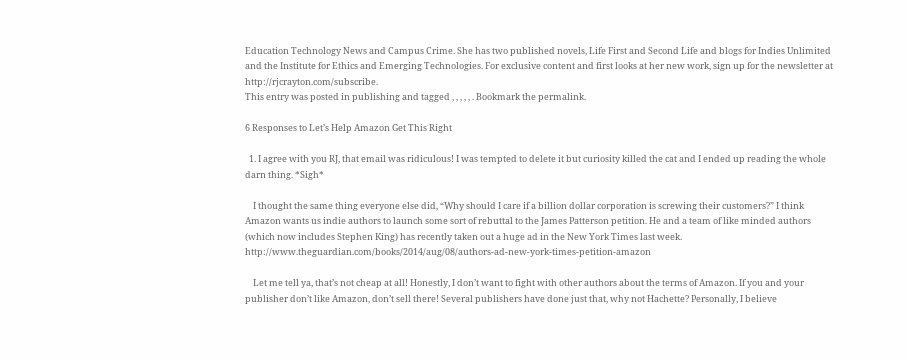Education Technology News and Campus Crime. She has two published novels, Life First and Second Life and blogs for Indies Unlimited and the Institute for Ethics and Emerging Technologies. For exclusive content and first looks at her new work, sign up for the newsletter at http://rjcrayton.com/subscribe.
This entry was posted in publishing and tagged , , , , , . Bookmark the permalink.

6 Responses to Let’s Help Amazon Get This Right

  1. I agree with you RJ, that email was ridiculous! I was tempted to delete it but curiosity killed the cat and I ended up reading the whole darn thing. *Sigh*

    I thought the same thing everyone else did, “Why should I care if a billion dollar corporation is screwing their customers?” I think Amazon wants us indie authors to launch some sort of rebuttal to the James Patterson petition. He and a team of like minded authors (which now includes Stephen King) has recently taken out a huge ad in the New York Times last week. http://www.theguardian.com/books/2014/aug/08/authors-ad-new-york-times-petition-amazon

    Let me tell ya, that’s not cheap at all! Honestly, I don’t want to fight with other authors about the terms of Amazon. If you and your publisher don’t like Amazon, don’t sell there! Several publishers have done just that, why not Hachette? Personally, I believe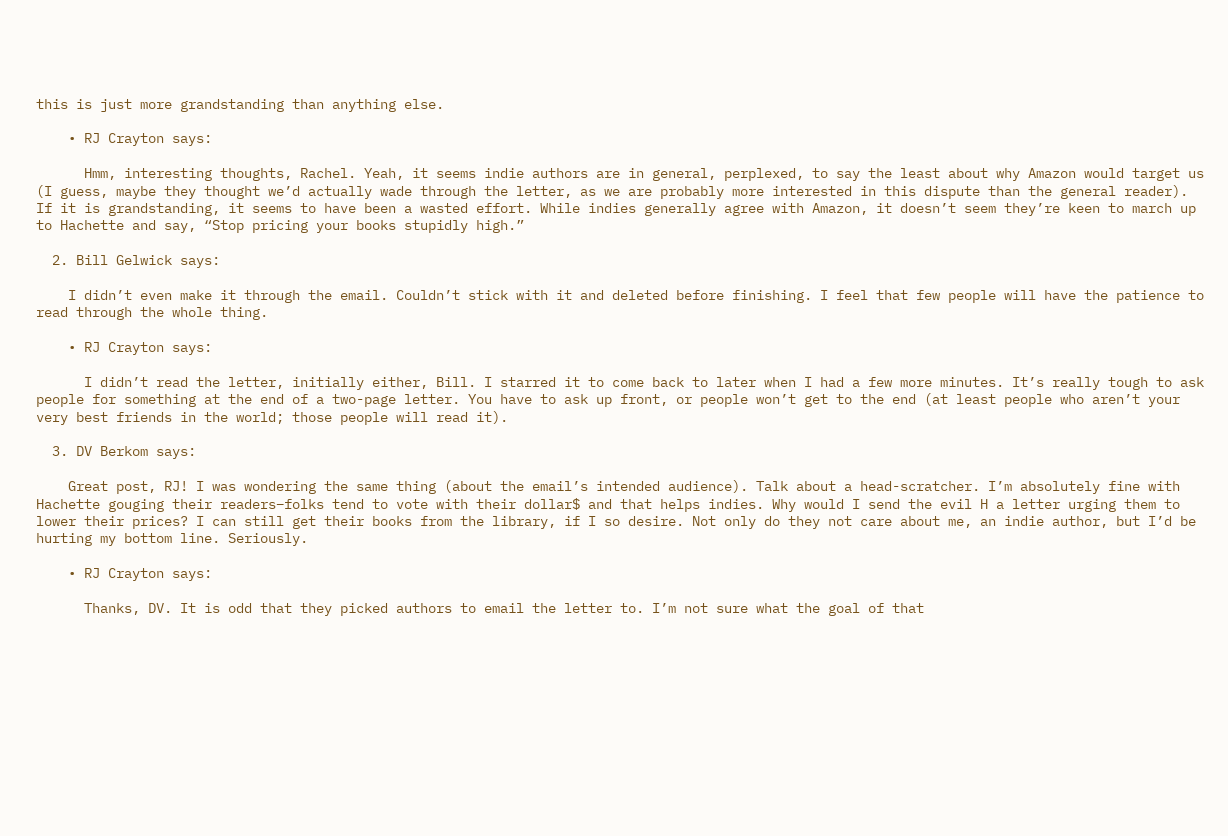this is just more grandstanding than anything else.

    • RJ Crayton says:

      Hmm, interesting thoughts, Rachel. Yeah, it seems indie authors are in general, perplexed, to say the least about why Amazon would target us (I guess, maybe they thought we’d actually wade through the letter, as we are probably more interested in this dispute than the general reader). If it is grandstanding, it seems to have been a wasted effort. While indies generally agree with Amazon, it doesn’t seem they’re keen to march up to Hachette and say, “Stop pricing your books stupidly high.”

  2. Bill Gelwick says:

    I didn’t even make it through the email. Couldn’t stick with it and deleted before finishing. I feel that few people will have the patience to read through the whole thing.

    • RJ Crayton says:

      I didn’t read the letter, initially either, Bill. I starred it to come back to later when I had a few more minutes. It’s really tough to ask people for something at the end of a two-page letter. You have to ask up front, or people won’t get to the end (at least people who aren’t your very best friends in the world; those people will read it).

  3. DV Berkom says:

    Great post, RJ! I was wondering the same thing (about the email’s intended audience). Talk about a head-scratcher. I’m absolutely fine with Hachette gouging their readers–folks tend to vote with their dollar$ and that helps indies. Why would I send the evil H a letter urging them to lower their prices? I can still get their books from the library, if I so desire. Not only do they not care about me, an indie author, but I’d be hurting my bottom line. Seriously.

    • RJ Crayton says:

      Thanks, DV. It is odd that they picked authors to email the letter to. I’m not sure what the goal of that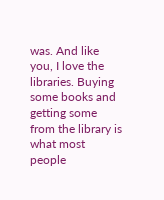was. And like you, I love the libraries. Buying some books and getting some from the library is what most people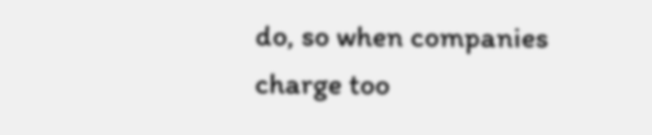do, so when companies charge too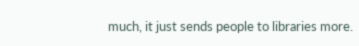much, it just sends people to libraries more.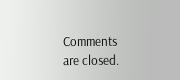Comments are closed.